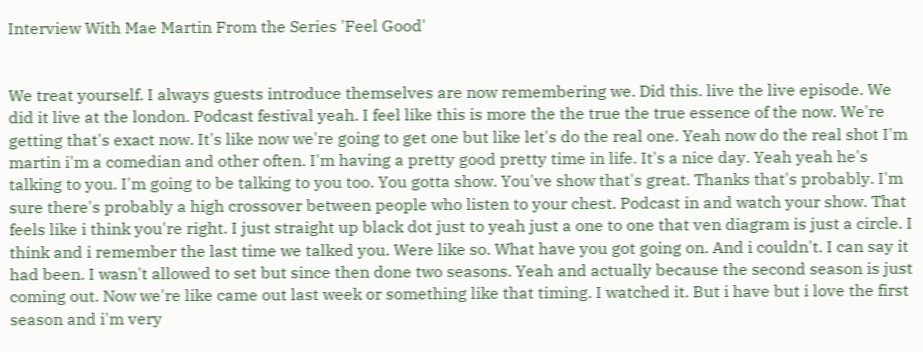Interview With Mae Martin From the Series 'Feel Good'


We treat yourself. I always guests introduce themselves are now remembering we. Did this. live the live episode. We did it live at the london. Podcast festival yeah. I feel like this is more the the true the true essence of the now. We're getting that's exact now. It's like now we're going to get one but like let's do the real one. Yeah now do the real shot I'm martin i'm a comedian and other often. I'm having a pretty good pretty time in life. It's a nice day. Yeah yeah he's talking to you. I'm going to be talking to you too. You gotta show. You've show that's great. Thanks that's probably. I'm sure there's probably a high crossover between people who listen to your chest. Podcast in and watch your show. That feels like i think you're right. I just straight up black dot just to yeah just a one to one that ven diagram is just a circle. I think and i remember the last time we talked you. Were like so. What have you got going on. And i couldn't. I can say it had been. I wasn't allowed to set but since then done two seasons. Yeah and actually because the second season is just coming out. Now we're like came out last week or something like that timing. I watched it. But i have but i love the first season and i'm very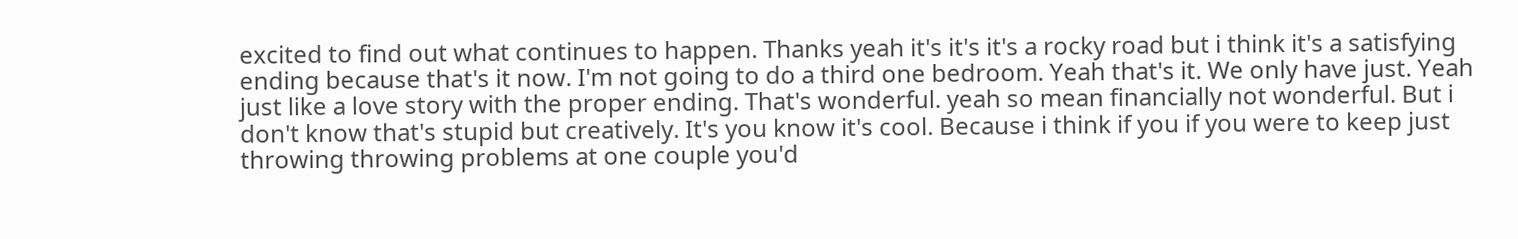excited to find out what continues to happen. Thanks yeah it's it's it's a rocky road but i think it's a satisfying ending because that's it now. I'm not going to do a third one bedroom. Yeah that's it. We only have just. Yeah just like a love story with the proper ending. That's wonderful. yeah so mean financially not wonderful. But i don't know that's stupid but creatively. It's you know it's cool. Because i think if you if you were to keep just throwing throwing problems at one couple you'd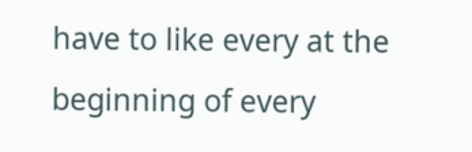have to like every at the beginning of every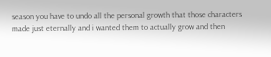season you have to undo all the personal growth that those characters made just eternally and i wanted them to actually grow and then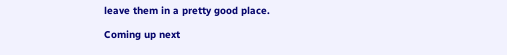leave them in a pretty good place.

Coming up next